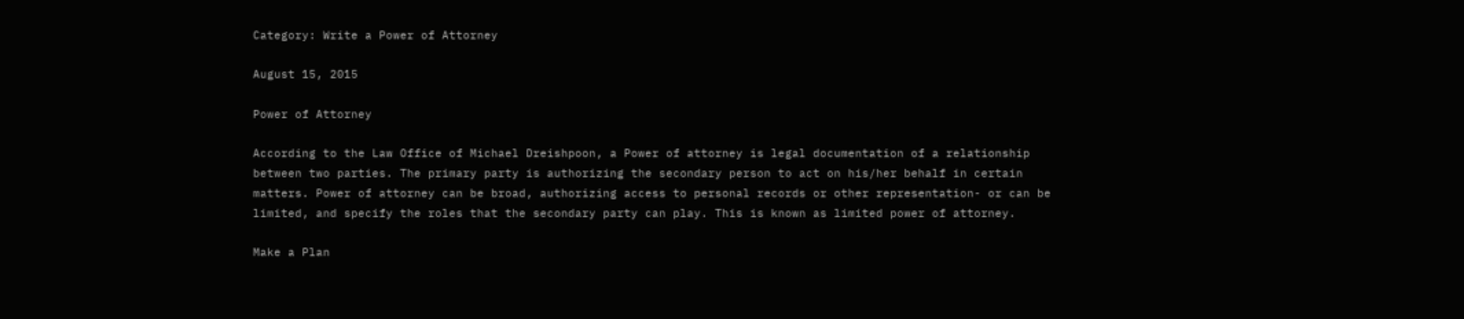Category: Write a Power of Attorney

August 15, 2015

Power of Attorney

According to the Law Office of Michael Dreishpoon, a Power of attorney is legal documentation of a relationship between two parties. The primary party is authorizing the secondary person to act on his/her behalf in certain matters. Power of attorney can be broad, authorizing access to personal records or other representation- or can be limited, and specify the roles that the secondary party can play. This is known as limited power of attorney.

Make a Plan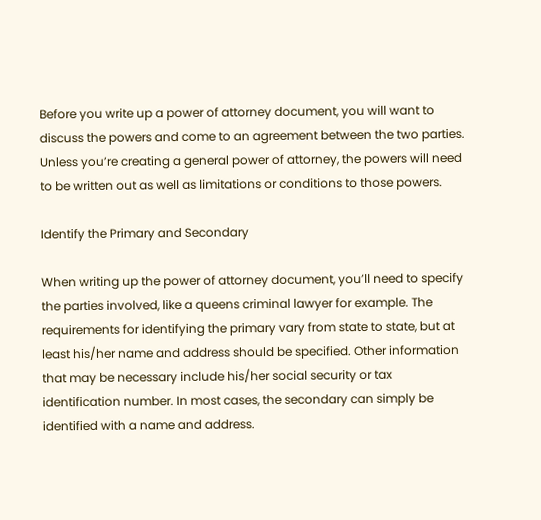Before you write up a power of attorney document, you will want to discuss the powers and come to an agreement between the two parties. Unless you’re creating a general power of attorney, the powers will need to be written out as well as limitations or conditions to those powers.

Identify the Primary and Secondary

When writing up the power of attorney document, you’ll need to specify the parties involved, like a queens criminal lawyer for example. The requirements for identifying the primary vary from state to state, but at least his/her name and address should be specified. Other information that may be necessary include his/her social security or tax identification number. In most cases, the secondary can simply be identified with a name and address.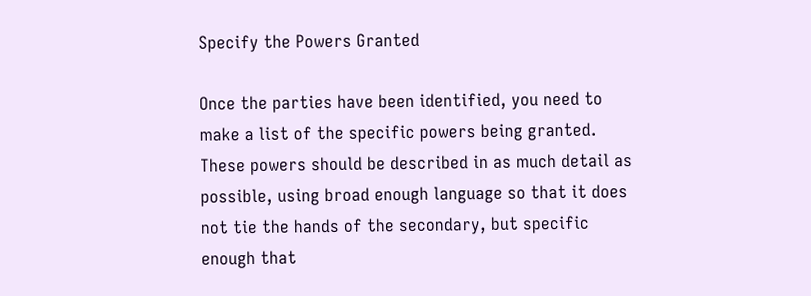Specify the Powers Granted

Once the parties have been identified, you need to make a list of the specific powers being granted. These powers should be described in as much detail as possible, using broad enough language so that it does not tie the hands of the secondary, but specific enough that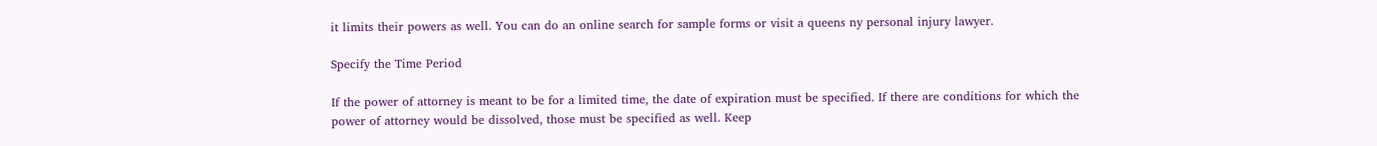it limits their powers as well. You can do an online search for sample forms or visit a queens ny personal injury lawyer.

Specify the Time Period

If the power of attorney is meant to be for a limited time, the date of expiration must be specified. If there are conditions for which the power of attorney would be dissolved, those must be specified as well. Keep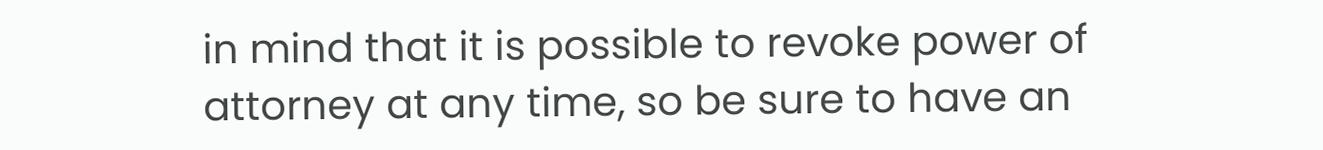in mind that it is possible to revoke power of attorney at any time, so be sure to have an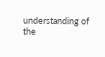understanding of the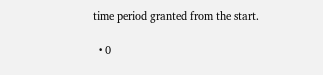time period granted from the start.

  • 0